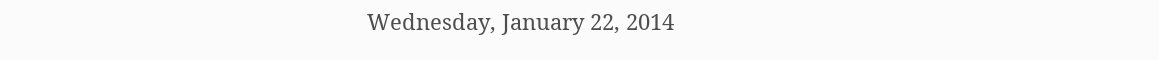Wednesday, January 22, 2014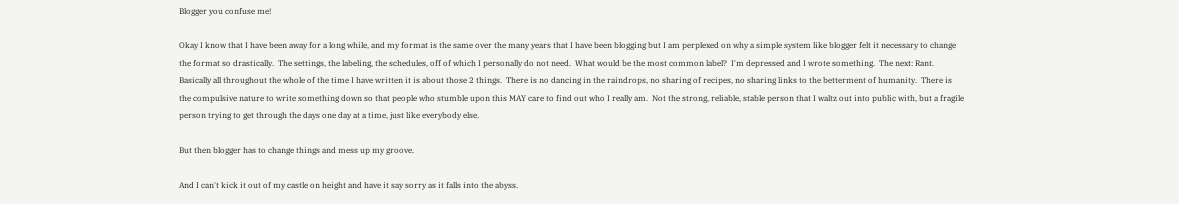Blogger you confuse me!

Okay I know that I have been away for a long while, and my format is the same over the many years that I have been blogging but I am perplexed on why a simple system like blogger felt it necessary to change the format so drastically.  The settings, the labeling, the schedules, off of which I personally do not need.  What would be the most common label?  I'm depressed and I wrote something.  The next: Rant.  Basically all throughout the whole of the time I have written it is about those 2 things.  There is no dancing in the raindrops, no sharing of recipes, no sharing links to the betterment of humanity.  There is the compulsive nature to write something down so that people who stumble upon this MAY care to find out who I really am.  Not the strong, reliable, stable person that I waltz out into public with, but a fragile person trying to get through the days one day at a time, just like everybody else.

But then blogger has to change things and mess up my groove.

And I can't kick it out of my castle on height and have it say sorry as it falls into the abyss.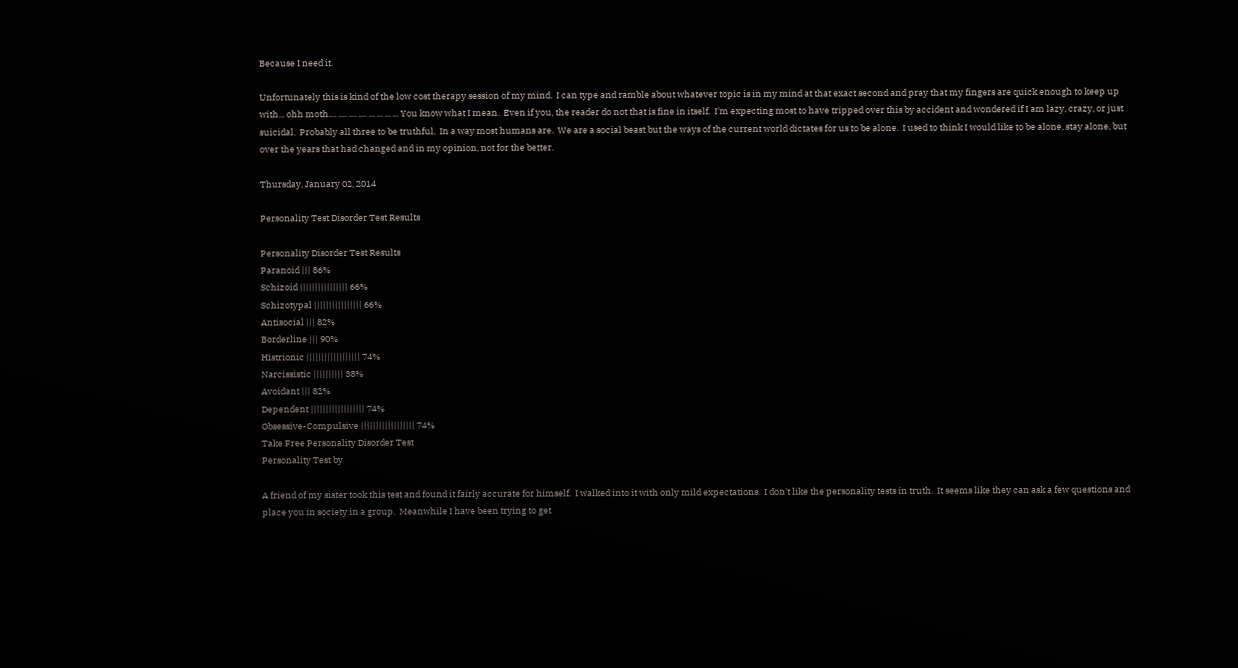Because I need it.

Unfortunately this is kind of the low cost therapy session of my mind.  I can type and ramble about whatever topic is in my mind at that exact second and pray that my fingers are quick enough to keep up with... ohh moth.... .... .... .... ... ... ... ... You know what I mean.  Even if you, the reader do not that is fine in itself.  I'm expecting most to have tripped over this by accident and wondered if I am lazy, crazy, or just suicidal.  Probably all three to be truthful.  In a way most humans are.  We are a social beast but the ways of the current world dictates for us to be alone.  I used to think I would like to be alone, stay alone, but over the years that had changed and in my opinion, not for the better.

Thursday, January 02, 2014

Personality Test Disorder Test Results

Personality Disorder Test Results
Paranoid ||| 86%
Schizoid |||||||||||||||| 66%
Schizotypal |||||||||||||||| 66%
Antisocial ||| 82%
Borderline ||| 90%
Histrionic |||||||||||||||||| 74%
Narcissistic |||||||||| 38%
Avoidant ||| 82%
Dependent |||||||||||||||||| 74%
Obsessive-Compulsive |||||||||||||||||| 74%
Take Free Personality Disorder Test
Personality Test by

A friend of my sister took this test and found it fairly accurate for himself.  I walked into it with only mild expectations.  I don't like the personality tests in truth.  It seems like they can ask a few questions and place you in society in a group.  Meanwhile I have been trying to get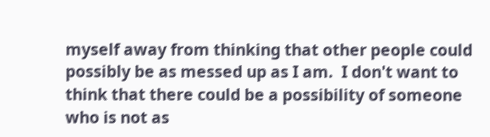myself away from thinking that other people could possibly be as messed up as I am.  I don't want to think that there could be a possibility of someone who is not as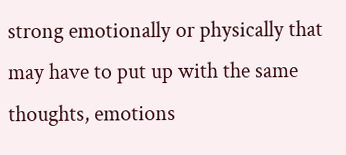strong emotionally or physically that may have to put up with the same thoughts, emotions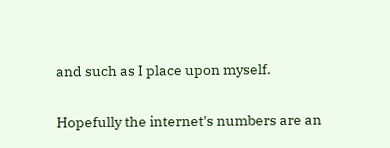and such as I place upon myself.

Hopefully the internet's numbers are an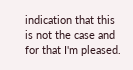indication that this is not the case and for that I'm pleased.